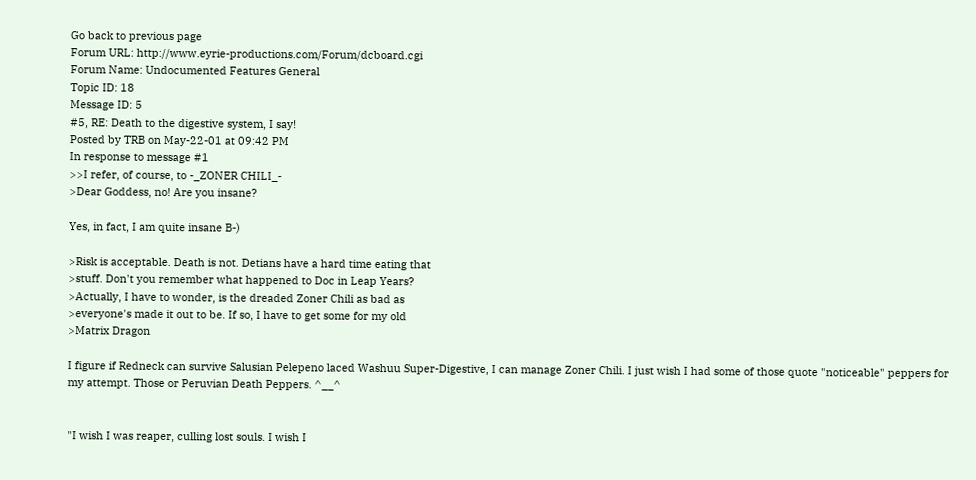Go back to previous page
Forum URL: http://www.eyrie-productions.com/Forum/dcboard.cgi
Forum Name: Undocumented Features General
Topic ID: 18
Message ID: 5
#5, RE: Death to the digestive system, I say!
Posted by TRB on May-22-01 at 09:42 PM
In response to message #1
>>I refer, of course, to -_ZONER CHILI_-
>Dear Goddess, no! Are you insane?

Yes, in fact, I am quite insane B-)

>Risk is acceptable. Death is not. Detians have a hard time eating that
>stuff. Don't you remember what happened to Doc in Leap Years?
>Actually, I have to wonder, is the dreaded Zoner Chili as bad as
>everyone's made it out to be. If so, I have to get some for my old
>Matrix Dragon

I figure if Redneck can survive Salusian Pelepeno laced Washuu Super-Digestive, I can manage Zoner Chili. I just wish I had some of those quote "noticeable" peppers for my attempt. Those or Peruvian Death Peppers. ^__^


"I wish I was reaper, culling lost souls. I wish I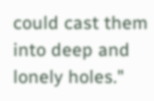could cast them into deep and lonely holes."